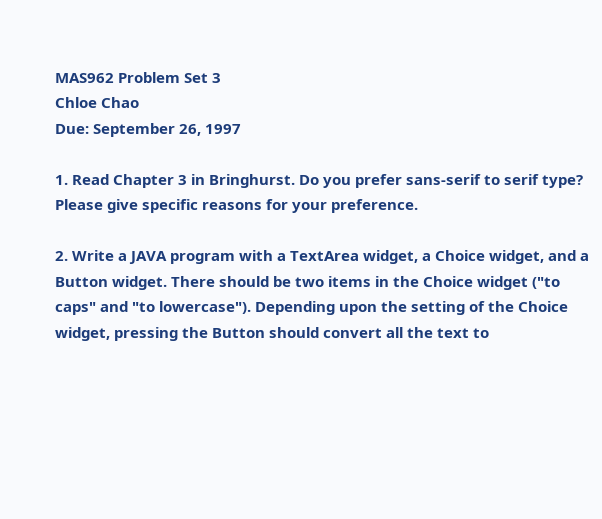MAS962 Problem Set 3
Chloe Chao
Due: September 26, 1997

1. Read Chapter 3 in Bringhurst. Do you prefer sans-serif to serif type? Please give specific reasons for your preference.

2. Write a JAVA program with a TextArea widget, a Choice widget, and a Button widget. There should be two items in the Choice widget ("to caps" and "to lowercase"). Depending upon the setting of the Choice widget, pressing the Button should convert all the text to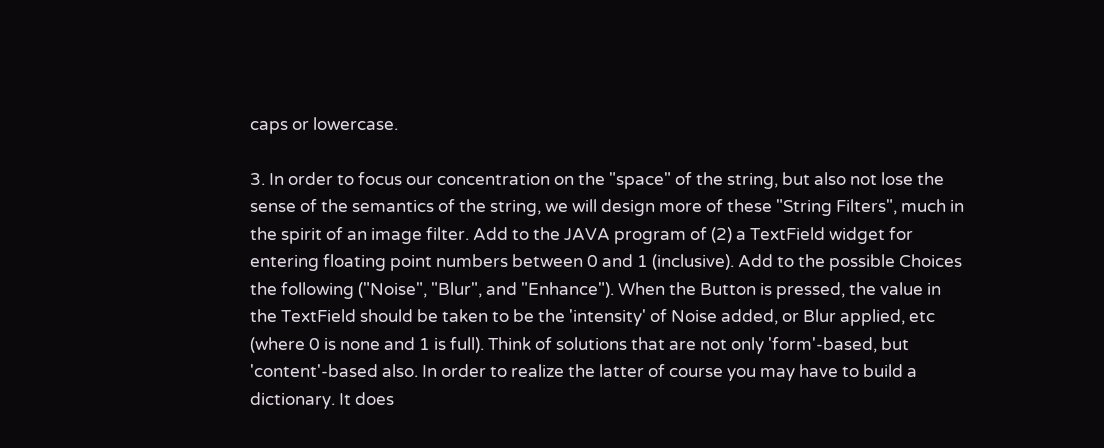caps or lowercase.

3. In order to focus our concentration on the "space" of the string, but also not lose the sense of the semantics of the string, we will design more of these "String Filters", much in the spirit of an image filter. Add to the JAVA program of (2) a TextField widget for entering floating point numbers between 0 and 1 (inclusive). Add to the possible Choices the following ("Noise", "Blur", and "Enhance"). When the Button is pressed, the value in the TextField should be taken to be the 'intensity' of Noise added, or Blur applied, etc (where 0 is none and 1 is full). Think of solutions that are not only 'form'-based, but 'content'-based also. In order to realize the latter of course you may have to build a dictionary. It does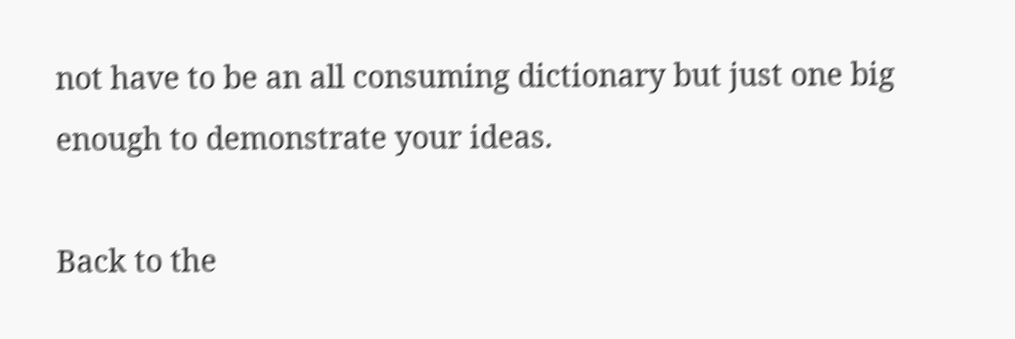not have to be an all consuming dictionary but just one big enough to demonstrate your ideas.

Back to the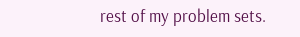rest of my problem sets.